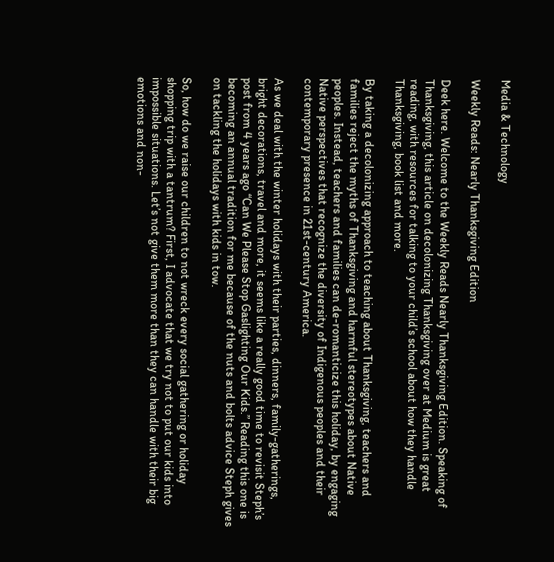Media & Technology

Weekly Reads: Nearly Thanksgiving Edition

Deek here. Welcome to the Weekly Reads Nearly Thanksgiving Edition. Speaking of Thanksgiving, this article on decolonizing Thanksgiving over at Medium is great reading, with resources for talking to your child’s school about how they handle Thanksgiving, book list and more.

By taking a decolonizing approach to teaching about Thanksgiving, teachers and families reject the myths of Thanksgiving and harmful stereotypes about Native peoples. Instead, teachers and families can de-romanticize this holiday, by engaging Native perspectives that recognize the diversity of Indigenous peoples and their contemporary presence in 21st-century America.

As we deal with the winter holidays with their parties, dinners, family-gatherings, bright decorations, travel and more, it seems like a really good time to revisit Steph’s post from 4 years ago “Can We Please Stop Gaslighting Our Kids.” Reading this one is becoming an annual tradition for me because of the nuts and bolts advice Steph gives on tackling the holidays with kids in tow.

So, how do we raise our children to not wreck every social gathering or holiday shopping trip with a tantrum? First, I advocate that we try not to put our kids into impossible situations. Let’s not give them more than they can handle with their big emotions and non-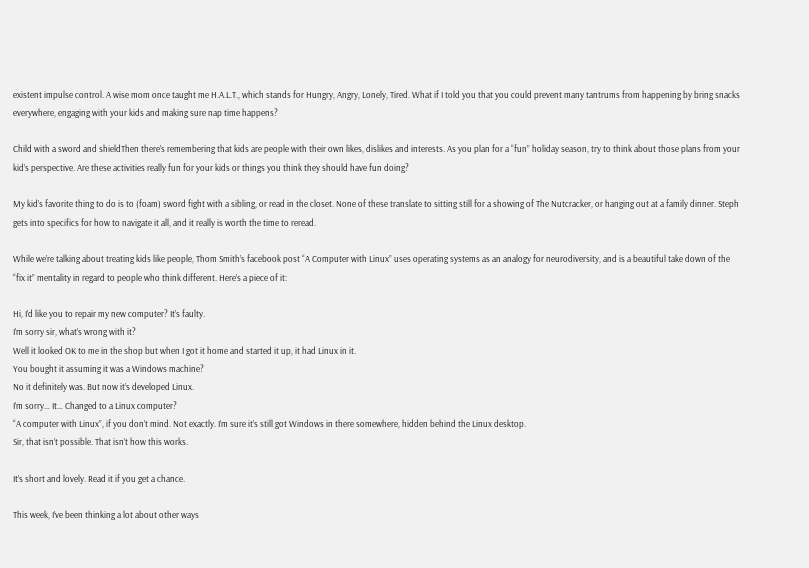existent impulse control. A wise mom once taught me H.A.L.T., which stands for Hungry, Angry, Lonely, Tired. What if I told you that you could prevent many tantrums from happening by bring snacks everywhere, engaging with your kids and making sure nap time happens?

Child with a sword and shieldThen there’s remembering that kids are people with their own likes, dislikes and interests. As you plan for a “fun” holiday season, try to think about those plans from your kid’s perspective. Are these activities really fun for your kids or things you think they should have fun doing?

My kid’s favorite thing to do is to (foam) sword fight with a sibling, or read in the closet. None of these translate to sitting still for a showing of The Nutcracker, or hanging out at a family dinner. Steph gets into specifics for how to navigate it all, and it really is worth the time to reread.

While we’re talking about treating kids like people, Thom Smith’s facebook post “A Computer with Linux” uses operating systems as an analogy for neurodiversity, and is a beautiful take down of the “fix it” mentality in regard to people who think different. Here’s a piece of it:

Hi, I’d like you to repair my new computer? It’s faulty.
I’m sorry sir, what’s wrong with it?
Well it looked OK to me in the shop but when I got it home and started it up, it had Linux in it.
You bought it assuming it was a Windows machine?
No it definitely was. But now it’s developed Linux.
I’m sorry… It… Changed to a Linux computer?
“A computer with Linux”, if you don’t mind. Not exactly. I’m sure it’s still got Windows in there somewhere, hidden behind the Linux desktop.
Sir, that isn’t possible. That isn’t how this works.

It’s short and lovely. Read it if you get a chance.

This week, I’ve been thinking a lot about other ways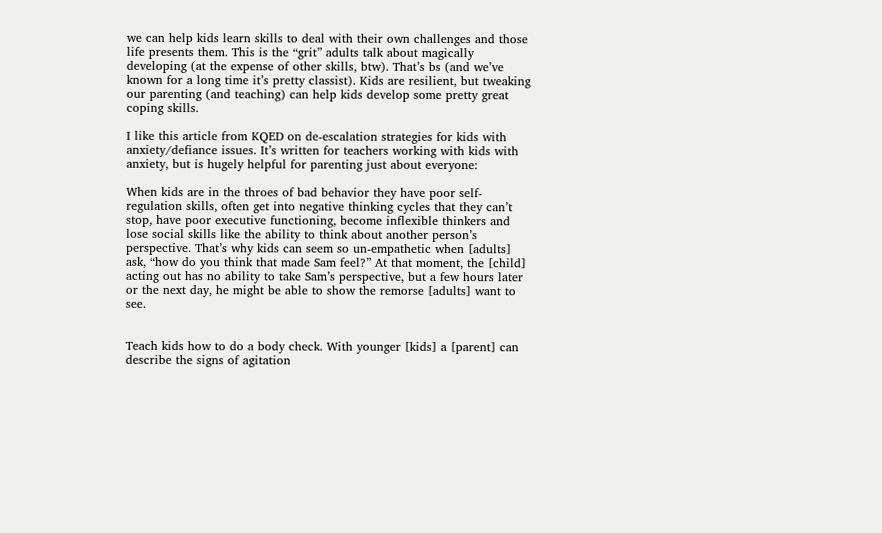we can help kids learn skills to deal with their own challenges and those life presents them. This is the “grit” adults talk about magically developing (at the expense of other skills, btw). That’s bs (and we’ve known for a long time it’s pretty classist). Kids are resilient, but tweaking our parenting (and teaching) can help kids develop some pretty great coping skills.

I like this article from KQED on de-escalation strategies for kids with anxiety/defiance issues. It’s written for teachers working with kids with anxiety, but is hugely helpful for parenting just about everyone:

When kids are in the throes of bad behavior they have poor self-regulation skills, often get into negative thinking cycles that they can’t stop, have poor executive functioning, become inflexible thinkers and lose social skills like the ability to think about another person’s perspective. That’s why kids can seem so un-empathetic when [adults] ask, “how do you think that made Sam feel?” At that moment, the [child] acting out has no ability to take Sam’s perspective, but a few hours later or the next day, he might be able to show the remorse [adults] want to see.


Teach kids how to do a body check. With younger [kids] a [parent] can describe the signs of agitation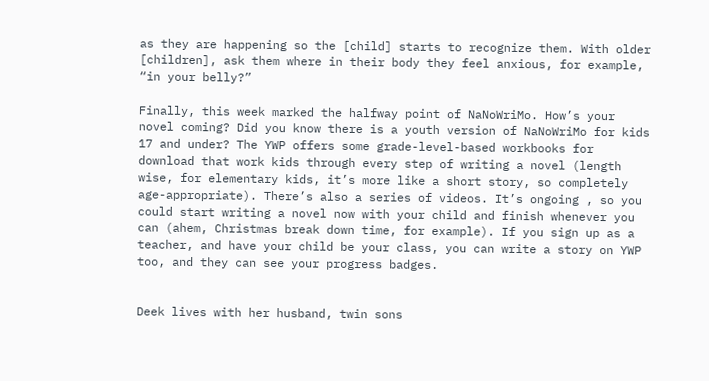as they are happening so the [child] starts to recognize them. With older [children], ask them where in their body they feel anxious, for example, “in your belly?”

Finally, this week marked the halfway point of NaNoWriMo. How’s your novel coming? Did you know there is a youth version of NaNoWriMo for kids 17 and under? The YWP offers some grade-level-based workbooks for download that work kids through every step of writing a novel (length wise, for elementary kids, it’s more like a short story, so completely age-appropriate). There’s also a series of videos. It’s ongoing , so you could start writing a novel now with your child and finish whenever you can (ahem, Christmas break down time, for example). If you sign up as a teacher, and have your child be your class, you can write a story on YWP too, and they can see your progress badges.


Deek lives with her husband, twin sons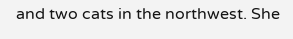and two cats in the northwest. She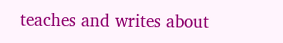teaches and writes about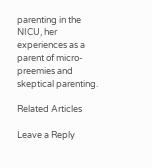parenting in the NICU, her experiences as a parent of micro-preemies and skeptical parenting.

Related Articles

Leave a Reply